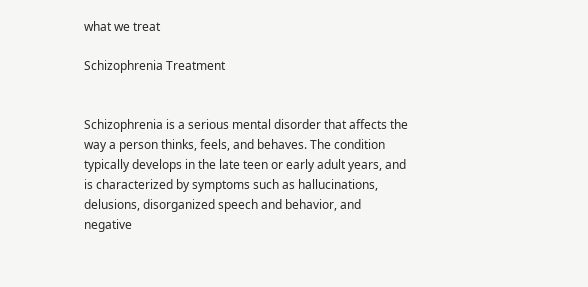what we treat

Schizophrenia Treatment


Schizophrenia is a serious mental disorder that affects the way a person thinks, feels, and behaves. The condition typically develops in the late teen or early adult years, and is characterized by symptoms such as hallucinations, delusions, disorganized speech and behavior, and negative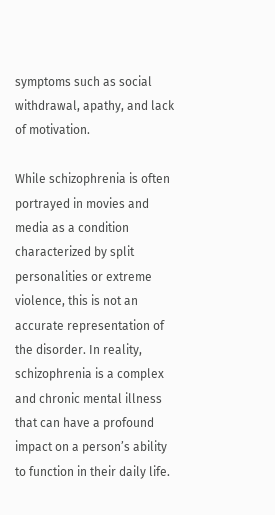symptoms such as social withdrawal, apathy, and lack of motivation.

While schizophrenia is often portrayed in movies and media as a condition characterized by split personalities or extreme violence, this is not an accurate representation of the disorder. In reality, schizophrenia is a complex and chronic mental illness that can have a profound impact on a person’s ability to function in their daily life.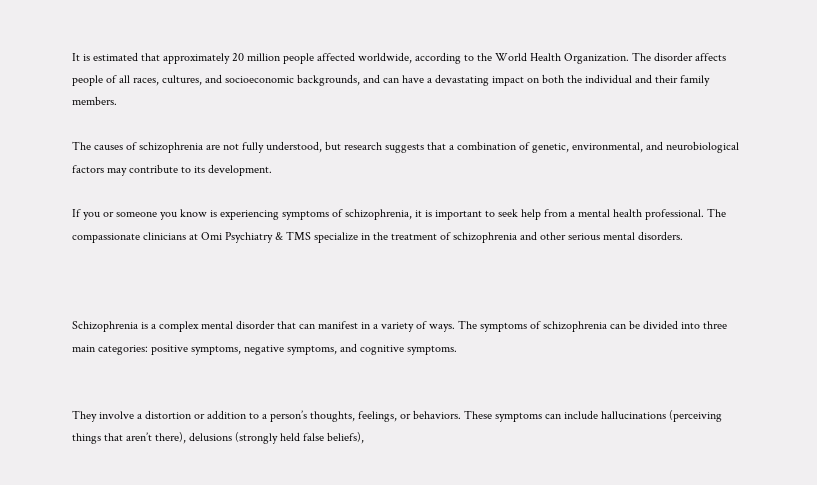It is estimated that approximately 20 million people affected worldwide, according to the World Health Organization. The disorder affects people of all races, cultures, and socioeconomic backgrounds, and can have a devastating impact on both the individual and their family members.

The causes of schizophrenia are not fully understood, but research suggests that a combination of genetic, environmental, and neurobiological factors may contribute to its development.

If you or someone you know is experiencing symptoms of schizophrenia, it is important to seek help from a mental health professional. The compassionate clinicians at Omi Psychiatry & TMS specialize in the treatment of schizophrenia and other serious mental disorders.



Schizophrenia is a complex mental disorder that can manifest in a variety of ways. The symptoms of schizophrenia can be divided into three main categories: positive symptoms, negative symptoms, and cognitive symptoms.


They involve a distortion or addition to a person’s thoughts, feelings, or behaviors. These symptoms can include hallucinations (perceiving things that aren’t there), delusions (strongly held false beliefs),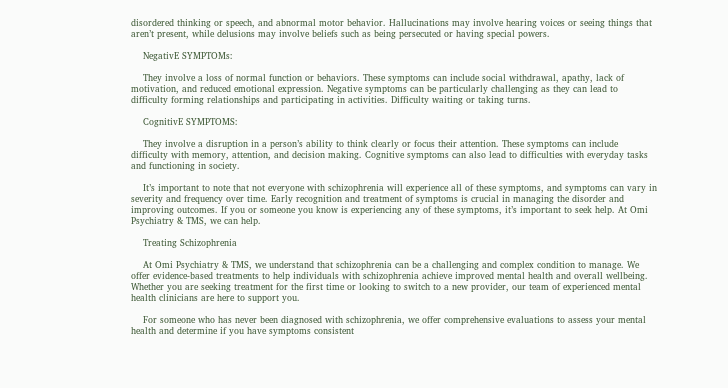disordered thinking or speech, and abnormal motor behavior. Hallucinations may involve hearing voices or seeing things that aren’t present, while delusions may involve beliefs such as being persecuted or having special powers.

    NegativE SYMPTOMs:

    They involve a loss of normal function or behaviors. These symptoms can include social withdrawal, apathy, lack of motivation, and reduced emotional expression. Negative symptoms can be particularly challenging as they can lead to difficulty forming relationships and participating in activities. Difficulty waiting or taking turns.

    CognitivE SYMPTOMS:

    They involve a disruption in a person’s ability to think clearly or focus their attention. These symptoms can include difficulty with memory, attention, and decision making. Cognitive symptoms can also lead to difficulties with everyday tasks and functioning in society.

    It’s important to note that not everyone with schizophrenia will experience all of these symptoms, and symptoms can vary in severity and frequency over time. Early recognition and treatment of symptoms is crucial in managing the disorder and improving outcomes. If you or someone you know is experiencing any of these symptoms, it’s important to seek help. At Omi Psychiatry & TMS, we can help.

    Treating Schizophrenia

    At Omi Psychiatry & TMS, we understand that schizophrenia can be a challenging and complex condition to manage. We offer evidence-based treatments to help individuals with schizophrenia achieve improved mental health and overall wellbeing. Whether you are seeking treatment for the first time or looking to switch to a new provider, our team of experienced mental health clinicians are here to support you.

    For someone who has never been diagnosed with schizophrenia, we offer comprehensive evaluations to assess your mental health and determine if you have symptoms consistent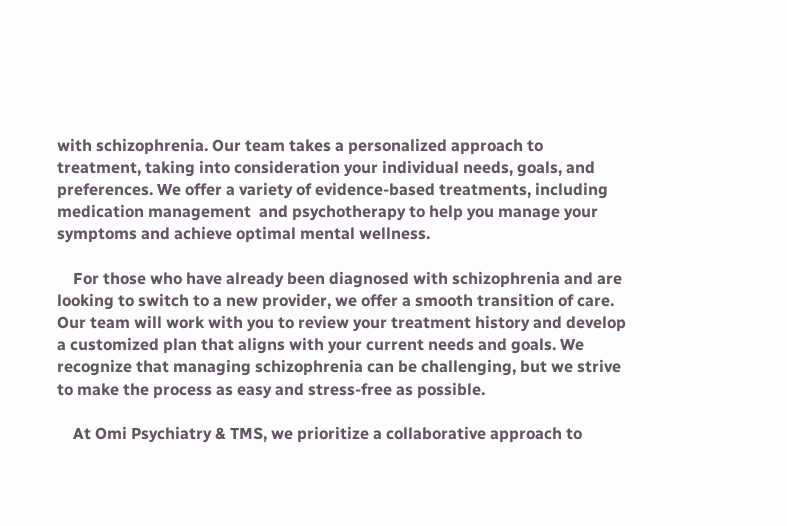with schizophrenia. Our team takes a personalized approach to treatment, taking into consideration your individual needs, goals, and preferences. We offer a variety of evidence-based treatments, including medication management  and psychotherapy to help you manage your symptoms and achieve optimal mental wellness.

    For those who have already been diagnosed with schizophrenia and are looking to switch to a new provider, we offer a smooth transition of care. Our team will work with you to review your treatment history and develop a customized plan that aligns with your current needs and goals. We recognize that managing schizophrenia can be challenging, but we strive to make the process as easy and stress-free as possible.

    At Omi Psychiatry & TMS, we prioritize a collaborative approach to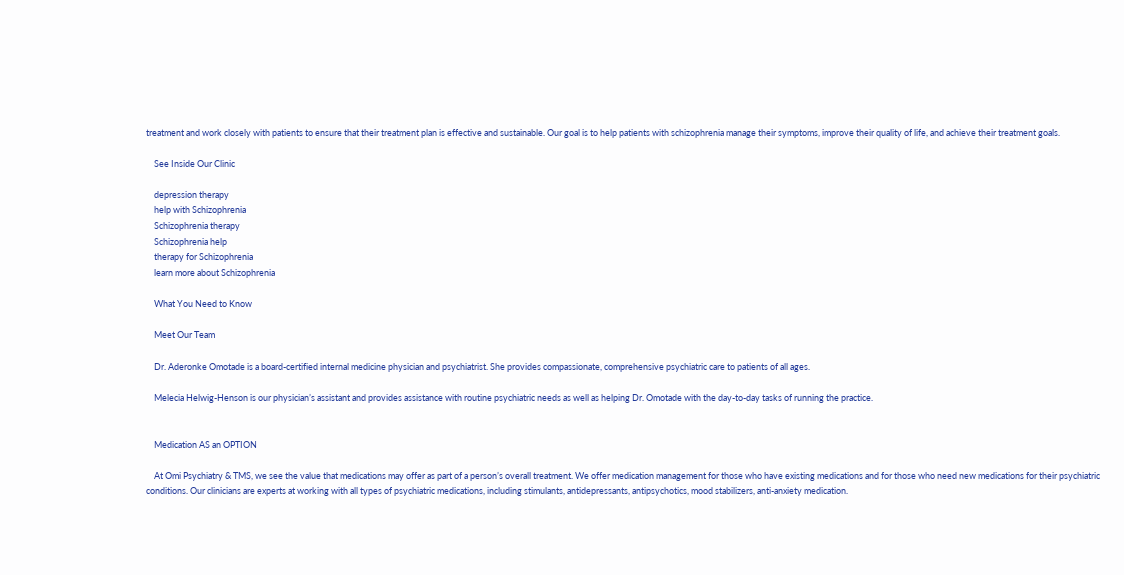treatment and work closely with patients to ensure that their treatment plan is effective and sustainable. Our goal is to help patients with schizophrenia manage their symptoms, improve their quality of life, and achieve their treatment goals.

    See Inside Our Clinic

    depression therapy
    help with Schizophrenia
    Schizophrenia therapy
    Schizophrenia help
    therapy for Schizophrenia
    learn more about Schizophrenia

    What You Need to Know

    Meet Our Team

    Dr. Aderonke Omotade is a board-certified internal medicine physician and psychiatrist. She provides compassionate, comprehensive psychiatric care to patients of all ages.

    Melecia Helwig-Henson is our physician’s assistant and provides assistance with routine psychiatric needs as well as helping Dr. Omotade with the day-to-day tasks of running the practice.


    Medication AS an OPTION

    At Omi Psychiatry & TMS, we see the value that medications may offer as part of a person’s overall treatment. We offer medication management for those who have existing medications and for those who need new medications for their psychiatric conditions. Our clinicians are experts at working with all types of psychiatric medications, including stimulants, antidepressants, antipsychotics, mood stabilizers, anti-anxiety medication.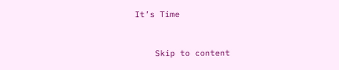It’s Time


    Skip to content